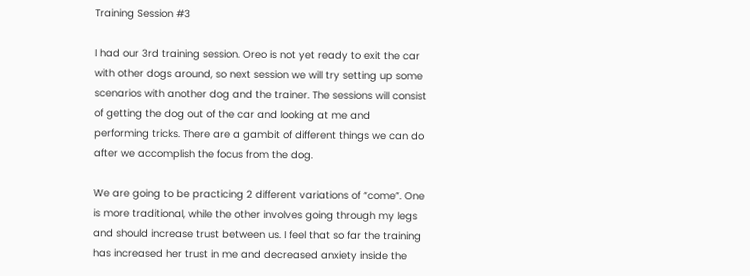Training Session #3

I had our 3rd training session. Oreo is not yet ready to exit the car with other dogs around, so next session we will try setting up some scenarios with another dog and the trainer. The sessions will consist of getting the dog out of the car and looking at me and performing tricks. There are a gambit of different things we can do after we accomplish the focus from the dog.

We are going to be practicing 2 different variations of “come”. One is more traditional, while the other involves going through my legs and should increase trust between us. I feel that so far the training has increased her trust in me and decreased anxiety inside the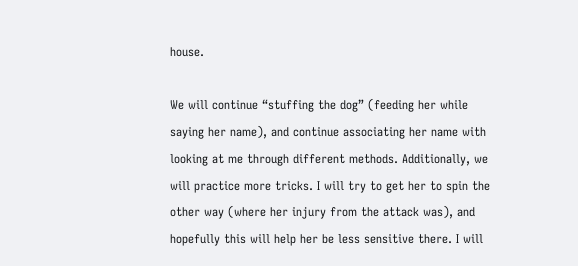house.

We will continue “stuffing the dog” (feeding her while saying her name), and continue associating her name with looking at me through different methods. Additionally, we will practice more tricks. I will try to get her to spin the other way (where her injury from the attack was), and hopefully this will help her be less sensitive there. I will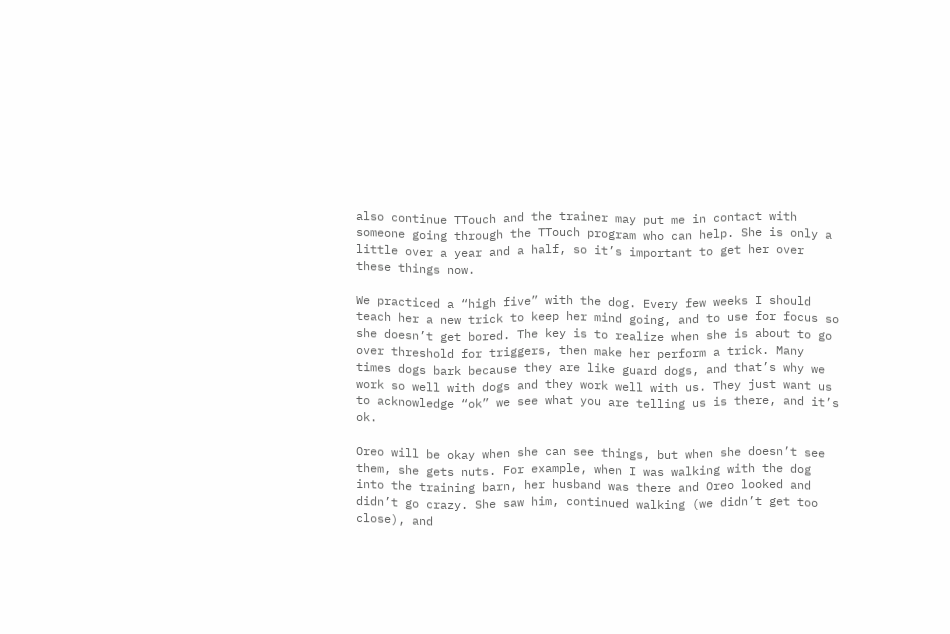also continue TTouch and the trainer may put me in contact with someone going through the TTouch program who can help. She is only a little over a year and a half, so it’s important to get her over these things now.

We practiced a “high five” with the dog. Every few weeks I should teach her a new trick to keep her mind going, and to use for focus so she doesn’t get bored. The key is to realize when she is about to go over threshold for triggers, then make her perform a trick. Many times dogs bark because they are like guard dogs, and that’s why we work so well with dogs and they work well with us. They just want us to acknowledge “ok” we see what you are telling us is there, and it’s ok.

Oreo will be okay when she can see things, but when she doesn’t see them, she gets nuts. For example, when I was walking with the dog into the training barn, her husband was there and Oreo looked and didn’t go crazy. She saw him, continued walking (we didn’t get too close), and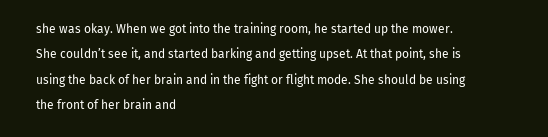she was okay. When we got into the training room, he started up the mower. She couldn’t see it, and started barking and getting upset. At that point, she is using the back of her brain and in the fight or flight mode. She should be using the front of her brain and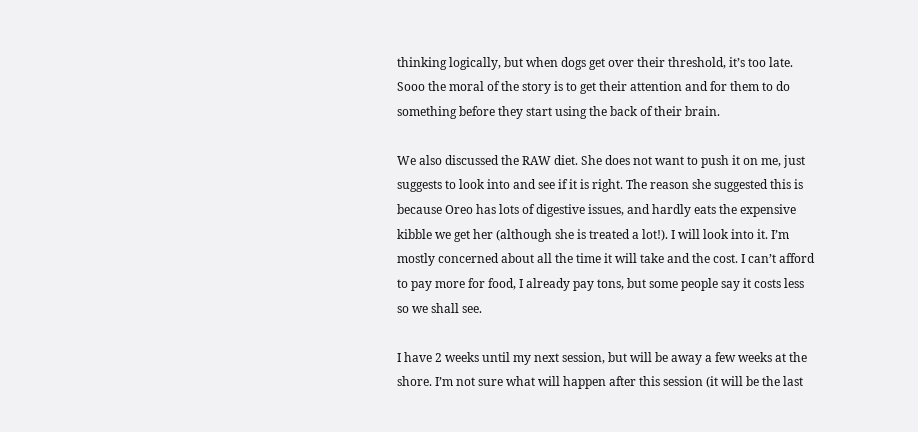thinking logically, but when dogs get over their threshold, it’s too late. Sooo the moral of the story is to get their attention and for them to do something before they start using the back of their brain.

We also discussed the RAW diet. She does not want to push it on me, just suggests to look into and see if it is right. The reason she suggested this is because Oreo has lots of digestive issues, and hardly eats the expensive kibble we get her (although she is treated a lot!). I will look into it. I’m mostly concerned about all the time it will take and the cost. I can’t afford to pay more for food, I already pay tons, but some people say it costs less so we shall see.

I have 2 weeks until my next session, but will be away a few weeks at the shore. I’m not sure what will happen after this session (it will be the last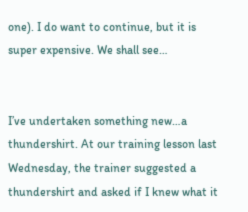one). I do want to continue, but it is super expensive. We shall see…


I’ve undertaken something new…a thundershirt. At our training lesson last Wednesday, the trainer suggested a thundershirt and asked if I knew what it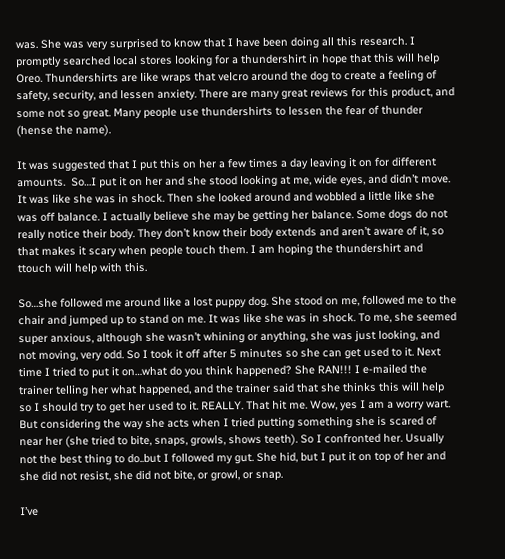was. She was very surprised to know that I have been doing all this research. I promptly searched local stores looking for a thundershirt in hope that this will help Oreo. Thundershirts are like wraps that velcro around the dog to create a feeling of safety, security, and lessen anxiety. There are many great reviews for this product, and some not so great. Many people use thundershirts to lessen the fear of thunder (hense the name).

It was suggested that I put this on her a few times a day leaving it on for different amounts.  So…I put it on her and she stood looking at me, wide eyes, and didn’t move. It was like she was in shock. Then she looked around and wobbled a little like she was off balance. I actually believe she may be getting her balance. Some dogs do not really notice their body. They don’t know their body extends and aren’t aware of it, so that makes it scary when people touch them. I am hoping the thundershirt and ttouch will help with this.

So…she followed me around like a lost puppy dog. She stood on me, followed me to the chair and jumped up to stand on me. It was like she was in shock. To me, she seemed super anxious, although she wasn’t whining or anything, she was just looking, and not moving, very odd. So I took it off after 5 minutes so she can get used to it. Next time I tried to put it on…what do you think happened? She RAN!!! I e-mailed the trainer telling her what happened, and the trainer said that she thinks this will help so I should try to get her used to it. REALLY. That hit me. Wow, yes I am a worry wart. But considering the way she acts when I tried putting something she is scared of near her (she tried to bite, snaps, growls, shows teeth). So I confronted her. Usually not the best thing to do..but I followed my gut. She hid, but I put it on top of her and she did not resist, she did not bite, or growl, or snap.

I’ve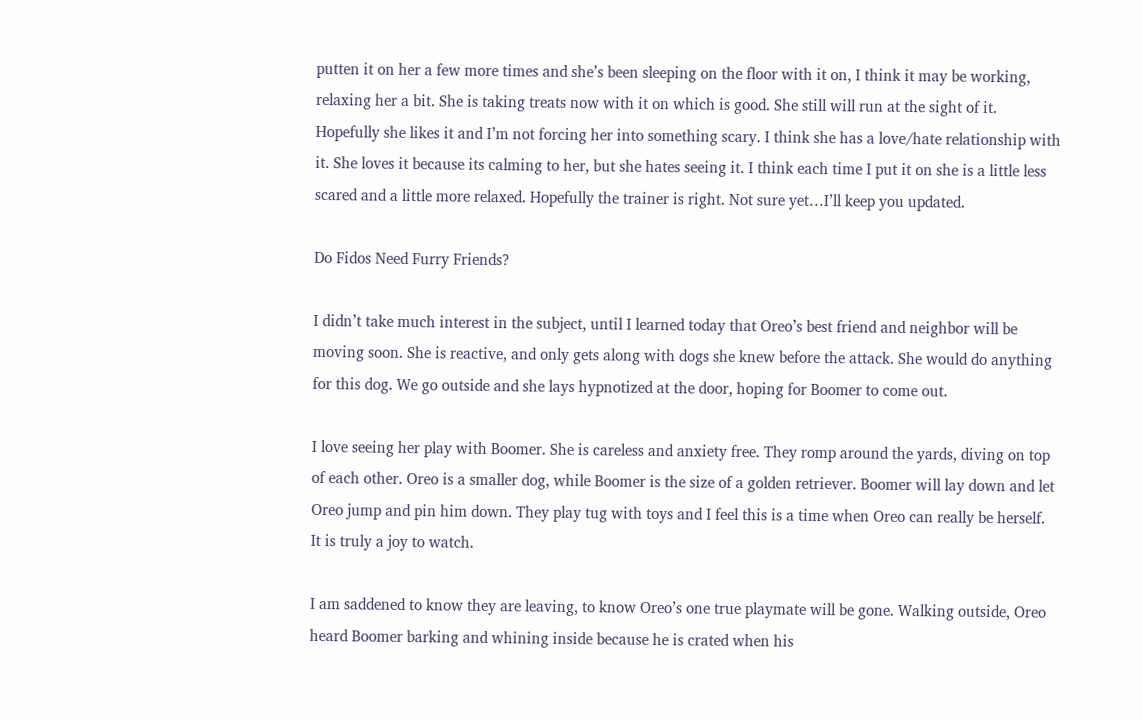putten it on her a few more times and she’s been sleeping on the floor with it on, I think it may be working, relaxing her a bit. She is taking treats now with it on which is good. She still will run at the sight of it. Hopefully she likes it and I’m not forcing her into something scary. I think she has a love/hate relationship with it. She loves it because its calming to her, but she hates seeing it. I think each time I put it on she is a little less scared and a little more relaxed. Hopefully the trainer is right. Not sure yet…I’ll keep you updated.

Do Fidos Need Furry Friends?

I didn’t take much interest in the subject, until I learned today that Oreo’s best friend and neighbor will be moving soon. She is reactive, and only gets along with dogs she knew before the attack. She would do anything for this dog. We go outside and she lays hypnotized at the door, hoping for Boomer to come out.

I love seeing her play with Boomer. She is careless and anxiety free. They romp around the yards, diving on top of each other. Oreo is a smaller dog, while Boomer is the size of a golden retriever. Boomer will lay down and let Oreo jump and pin him down. They play tug with toys and I feel this is a time when Oreo can really be herself. It is truly a joy to watch.

I am saddened to know they are leaving, to know Oreo’s one true playmate will be gone. Walking outside, Oreo heard Boomer barking and whining inside because he is crated when his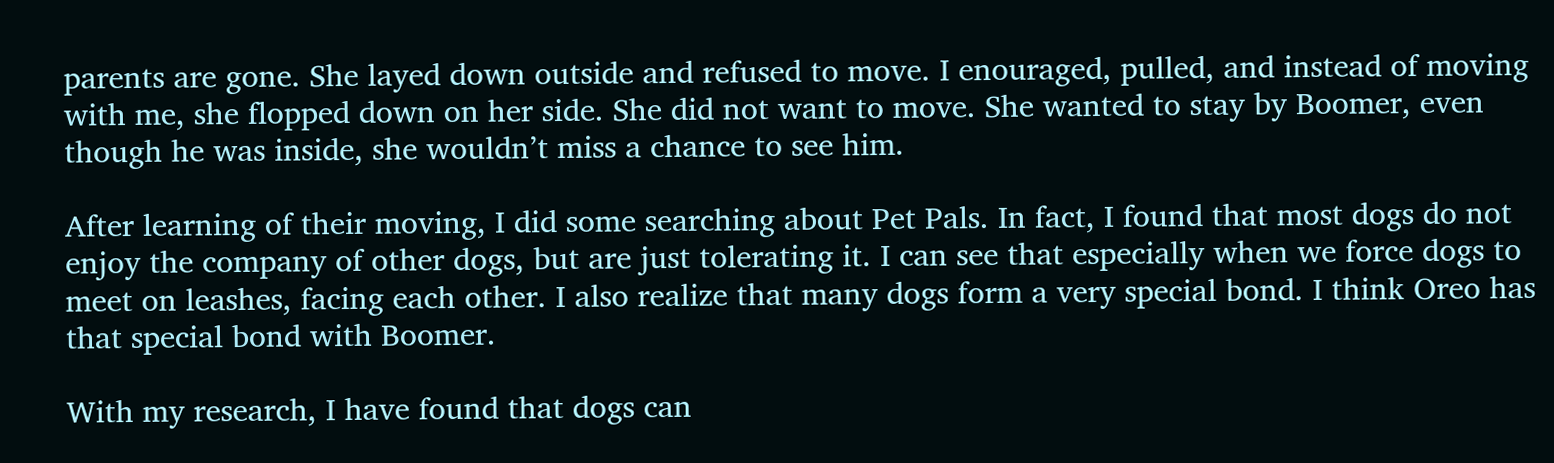parents are gone. She layed down outside and refused to move. I enouraged, pulled, and instead of moving with me, she flopped down on her side. She did not want to move. She wanted to stay by Boomer, even though he was inside, she wouldn’t miss a chance to see him.

After learning of their moving, I did some searching about Pet Pals. In fact, I found that most dogs do not enjoy the company of other dogs, but are just tolerating it. I can see that especially when we force dogs to meet on leashes, facing each other. I also realize that many dogs form a very special bond. I think Oreo has that special bond with Boomer.

With my research, I have found that dogs can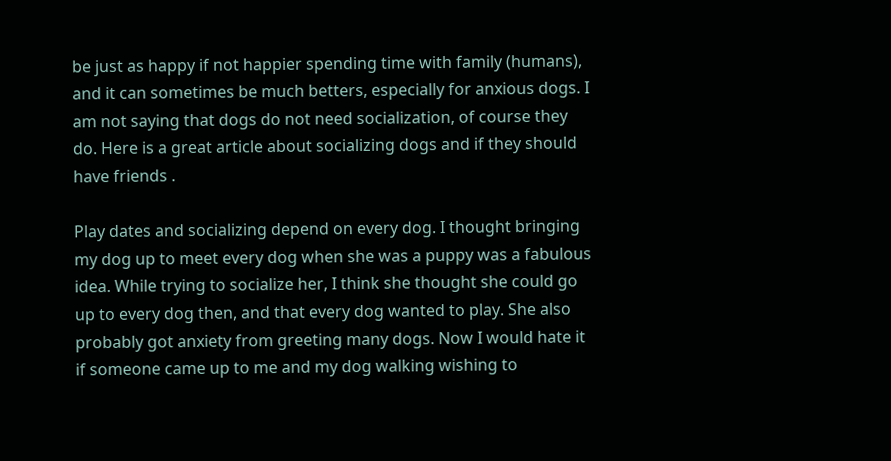be just as happy if not happier spending time with family (humans), and it can sometimes be much betters, especially for anxious dogs. I am not saying that dogs do not need socialization, of course they do. Here is a great article about socializing dogs and if they should have friends .

Play dates and socializing depend on every dog. I thought bringing my dog up to meet every dog when she was a puppy was a fabulous idea. While trying to socialize her, I think she thought she could go up to every dog then, and that every dog wanted to play. She also probably got anxiety from greeting many dogs. Now I would hate it if someone came up to me and my dog walking wishing to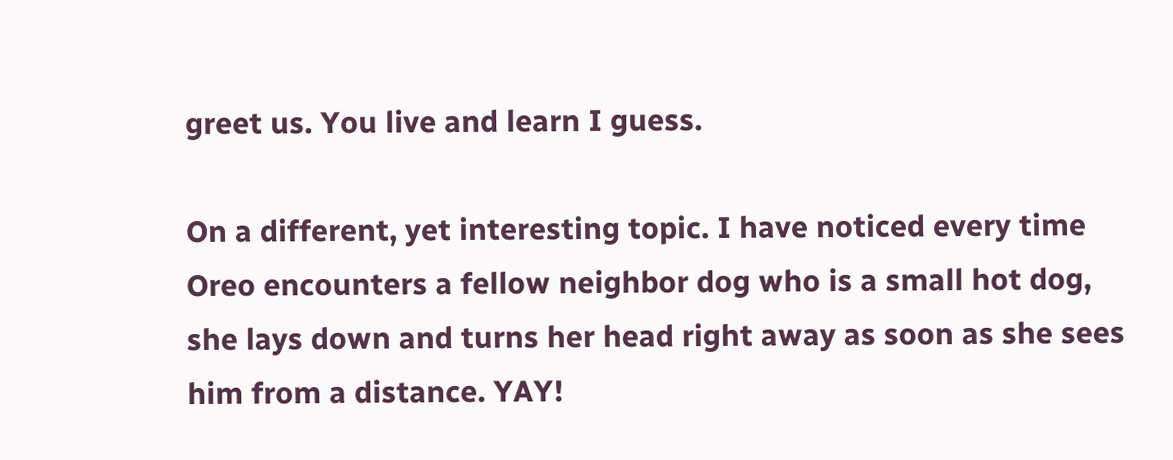greet us. You live and learn I guess.

On a different, yet interesting topic. I have noticed every time Oreo encounters a fellow neighbor dog who is a small hot dog, she lays down and turns her head right away as soon as she sees him from a distance. YAY!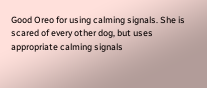Good Oreo for using calming signals. She is scared of every other dog, but uses appropriate calming signals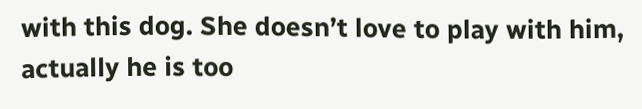with this dog. She doesn’t love to play with him, actually he is too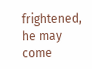frightened, he may come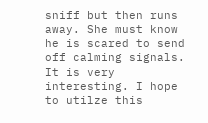sniff but then runs away. She must know he is scared to send off calming signals. It is very interesting. I hope to utilze this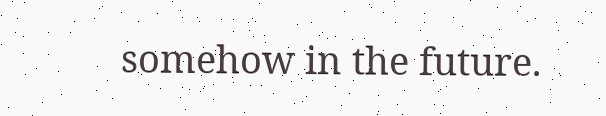somehow in the future.